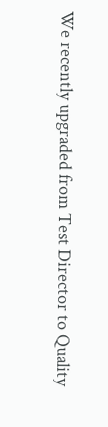We recently upgraded from Test Director to Quality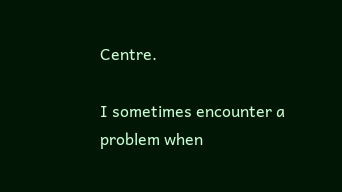Centre.

I sometimes encounter a problem when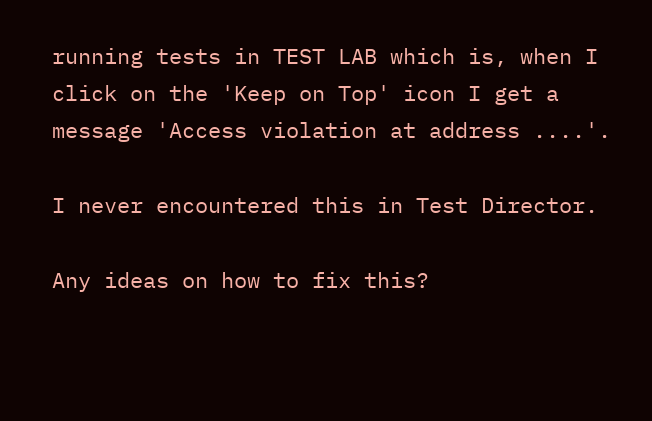running tests in TEST LAB which is, when I click on the 'Keep on Top' icon I get a message 'Access violation at address ....'.

I never encountered this in Test Director.

Any ideas on how to fix this?